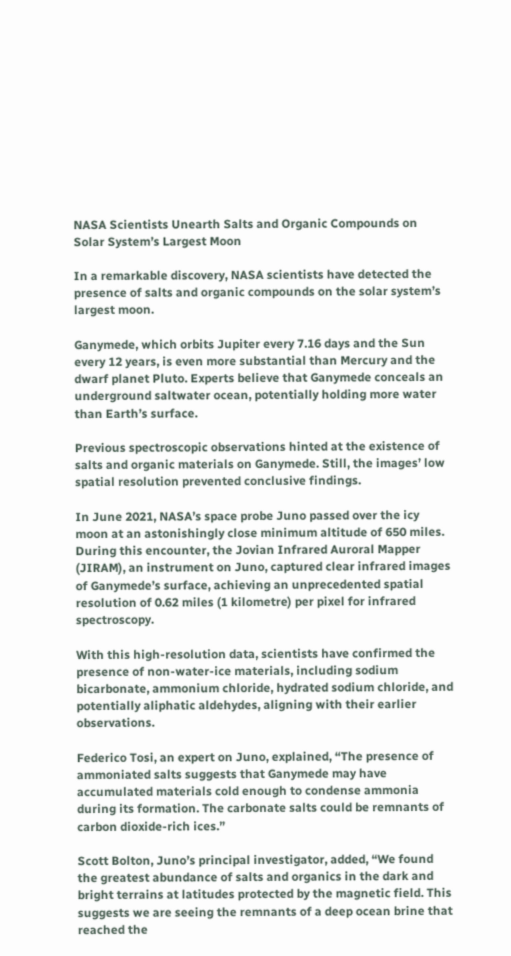NASA Scientists Unearth Salts and Organic Compounds on Solar System’s Largest Moon

In a remarkable discovery, NASA scientists have detected the presence of salts and organic compounds on the solar system’s largest moon.

Ganymede, which orbits Jupiter every 7.16 days and the Sun every 12 years, is even more substantial than Mercury and the dwarf planet Pluto. Experts believe that Ganymede conceals an underground saltwater ocean, potentially holding more water than Earth’s surface.

Previous spectroscopic observations hinted at the existence of salts and organic materials on Ganymede. Still, the images’ low spatial resolution prevented conclusive findings.

In June 2021, NASA’s space probe Juno passed over the icy moon at an astonishingly close minimum altitude of 650 miles. During this encounter, the Jovian Infrared Auroral Mapper (JIRAM), an instrument on Juno, captured clear infrared images of Ganymede’s surface, achieving an unprecedented spatial resolution of 0.62 miles (1 kilometre) per pixel for infrared spectroscopy.

With this high-resolution data, scientists have confirmed the presence of non-water-ice materials, including sodium bicarbonate, ammonium chloride, hydrated sodium chloride, and potentially aliphatic aldehydes, aligning with their earlier observations.

Federico Tosi, an expert on Juno, explained, “The presence of ammoniated salts suggests that Ganymede may have accumulated materials cold enough to condense ammonia during its formation. The carbonate salts could be remnants of carbon dioxide-rich ices.”

Scott Bolton, Juno’s principal investigator, added, “We found the greatest abundance of salts and organics in the dark and bright terrains at latitudes protected by the magnetic field. This suggests we are seeing the remnants of a deep ocean brine that reached the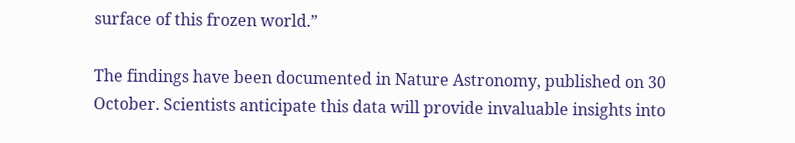surface of this frozen world.”

The findings have been documented in Nature Astronomy, published on 30 October. Scientists anticipate this data will provide invaluable insights into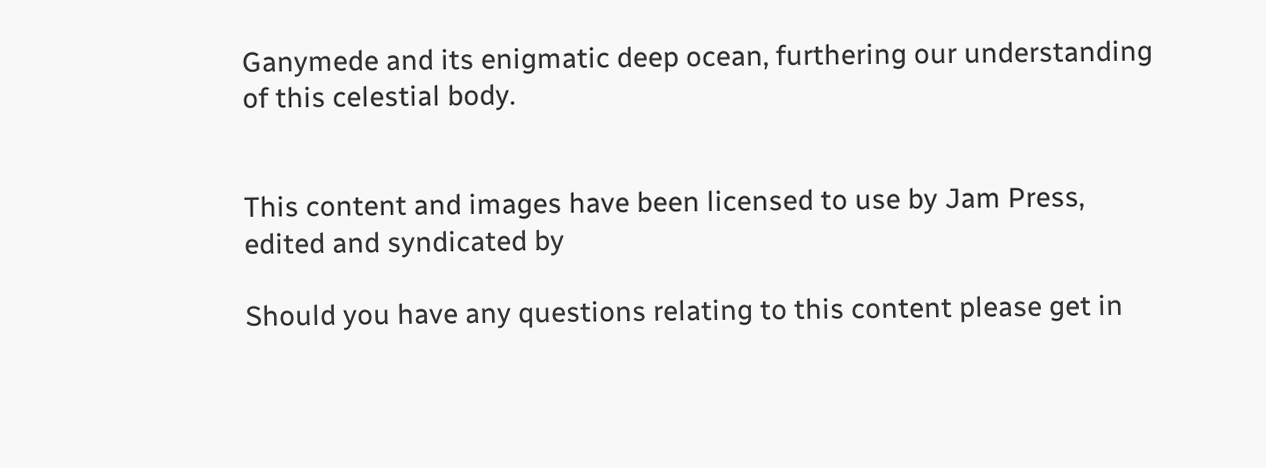Ganymede and its enigmatic deep ocean, furthering our understanding of this celestial body.


This content and images have been licensed to use by Jam Press, edited and syndicated by

Should you have any questions relating to this content please get in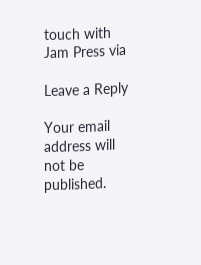touch with Jam Press via

Leave a Reply

Your email address will not be published.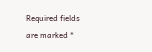Required fields are marked *